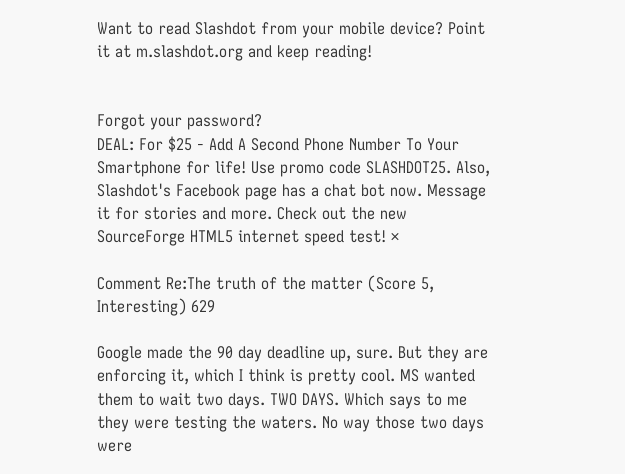Want to read Slashdot from your mobile device? Point it at m.slashdot.org and keep reading!


Forgot your password?
DEAL: For $25 - Add A Second Phone Number To Your Smartphone for life! Use promo code SLASHDOT25. Also, Slashdot's Facebook page has a chat bot now. Message it for stories and more. Check out the new SourceForge HTML5 internet speed test! ×

Comment Re:The truth of the matter (Score 5, Interesting) 629

Google made the 90 day deadline up, sure. But they are enforcing it, which I think is pretty cool. MS wanted them to wait two days. TWO DAYS. Which says to me they were testing the waters. No way those two days were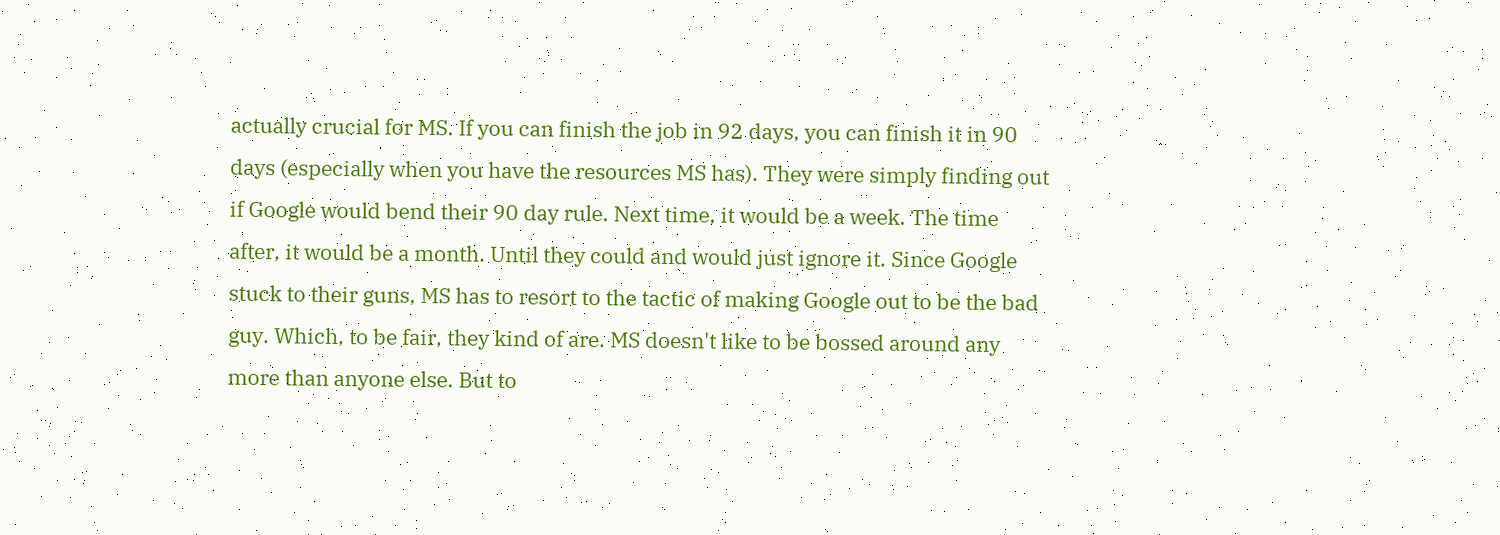actually crucial for MS. If you can finish the job in 92 days, you can finish it in 90 days (especially when you have the resources MS has). They were simply finding out if Google would bend their 90 day rule. Next time, it would be a week. The time after, it would be a month. Until they could and would just ignore it. Since Google stuck to their guns, MS has to resort to the tactic of making Google out to be the bad guy. Which, to be fair, they kind of are. MS doesn't like to be bossed around any more than anyone else. But to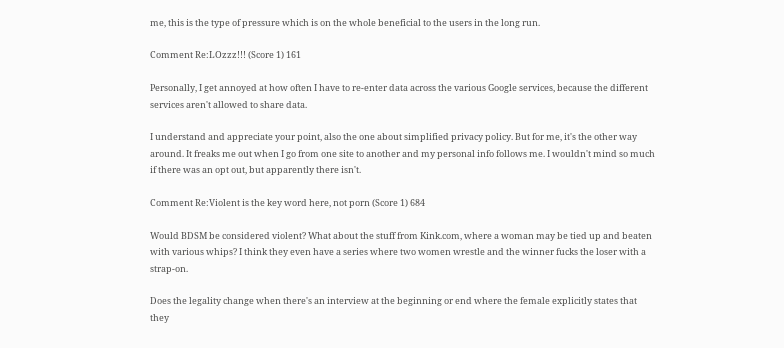me, this is the type of pressure which is on the whole beneficial to the users in the long run.

Comment Re:LOzzz!!! (Score 1) 161

Personally, I get annoyed at how often I have to re-enter data across the various Google services, because the different services aren't allowed to share data.

I understand and appreciate your point, also the one about simplified privacy policy. But for me, it's the other way around. It freaks me out when I go from one site to another and my personal info follows me. I wouldn't mind so much if there was an opt out, but apparently there isn't.

Comment Re:Violent is the key word here, not porn (Score 1) 684

Would BDSM be considered violent? What about the stuff from Kink.com, where a woman may be tied up and beaten with various whips? I think they even have a series where two women wrestle and the winner fucks the loser with a strap-on.

Does the legality change when there's an interview at the beginning or end where the female explicitly states that they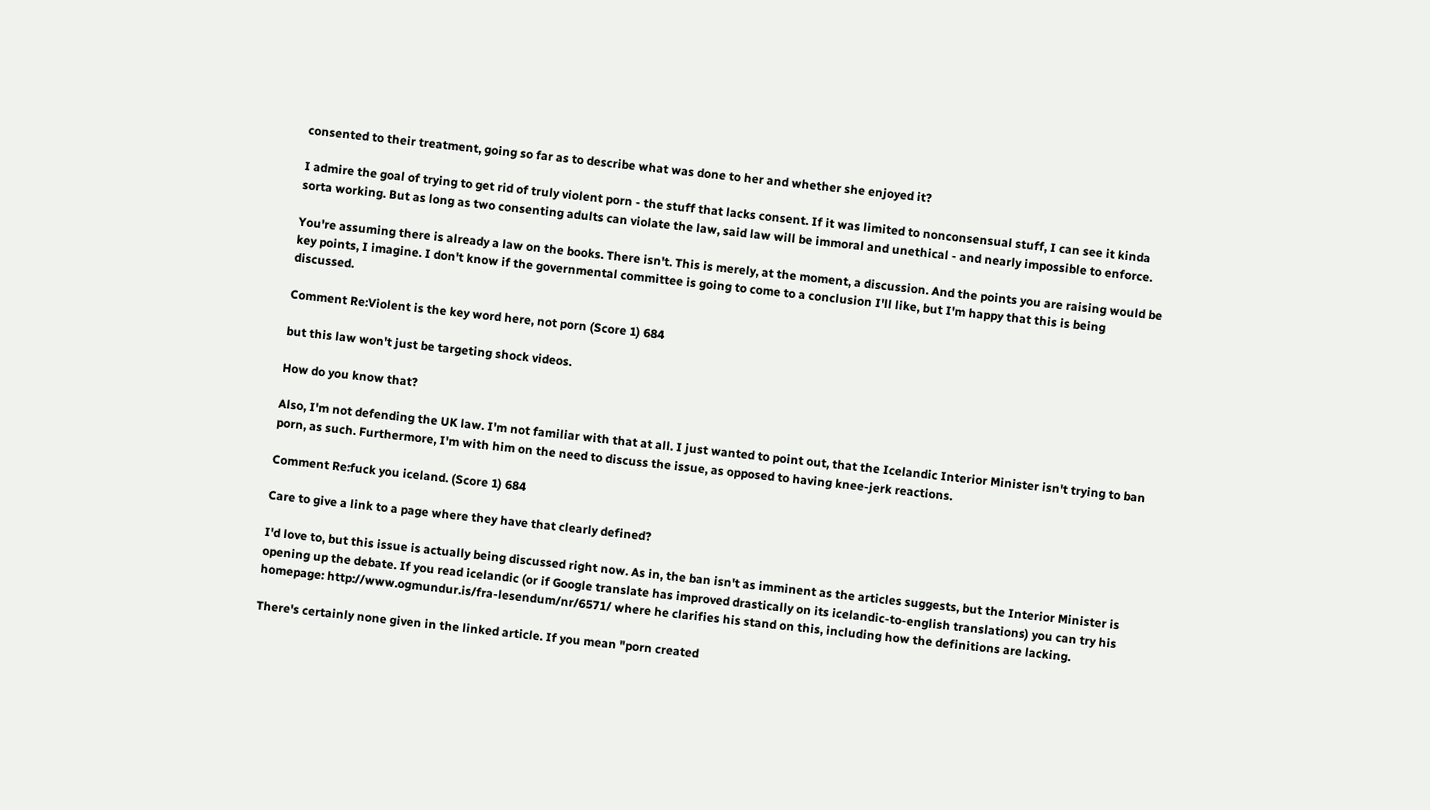consented to their treatment, going so far as to describe what was done to her and whether she enjoyed it?

I admire the goal of trying to get rid of truly violent porn - the stuff that lacks consent. If it was limited to nonconsensual stuff, I can see it kinda sorta working. But as long as two consenting adults can violate the law, said law will be immoral and unethical - and nearly impossible to enforce.

You're assuming there is already a law on the books. There isn't. This is merely, at the moment, a discussion. And the points you are raising would be key points, I imagine. I don't know if the governmental committee is going to come to a conclusion I'll like, but I'm happy that this is being discussed.

Comment Re:Violent is the key word here, not porn (Score 1) 684

but this law won't just be targeting shock videos.

How do you know that?

Also, I'm not defending the UK law. I'm not familiar with that at all. I just wanted to point out, that the Icelandic Interior Minister isn't trying to ban porn, as such. Furthermore, I'm with him on the need to discuss the issue, as opposed to having knee-jerk reactions.

Comment Re:fuck you iceland. (Score 1) 684

Care to give a link to a page where they have that clearly defined?

I'd love to, but this issue is actually being discussed right now. As in, the ban isn't as imminent as the articles suggests, but the Interior Minister is opening up the debate. If you read icelandic (or if Google translate has improved drastically on its icelandic-to-english translations) you can try his homepage: http://www.ogmundur.is/fra-lesendum/nr/6571/ where he clarifies his stand on this, including how the definitions are lacking.

There's certainly none given in the linked article. If you mean "porn created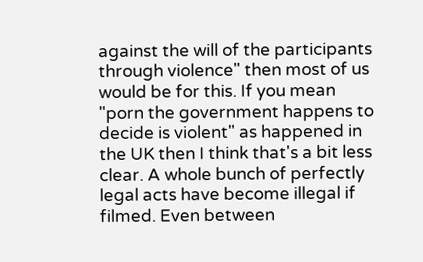against the will of the participants through violence" then most of us would be for this. If you mean "porn the government happens to decide is violent" as happened in the UK then I think that's a bit less clear. A whole bunch of perfectly legal acts have become illegal if filmed. Even between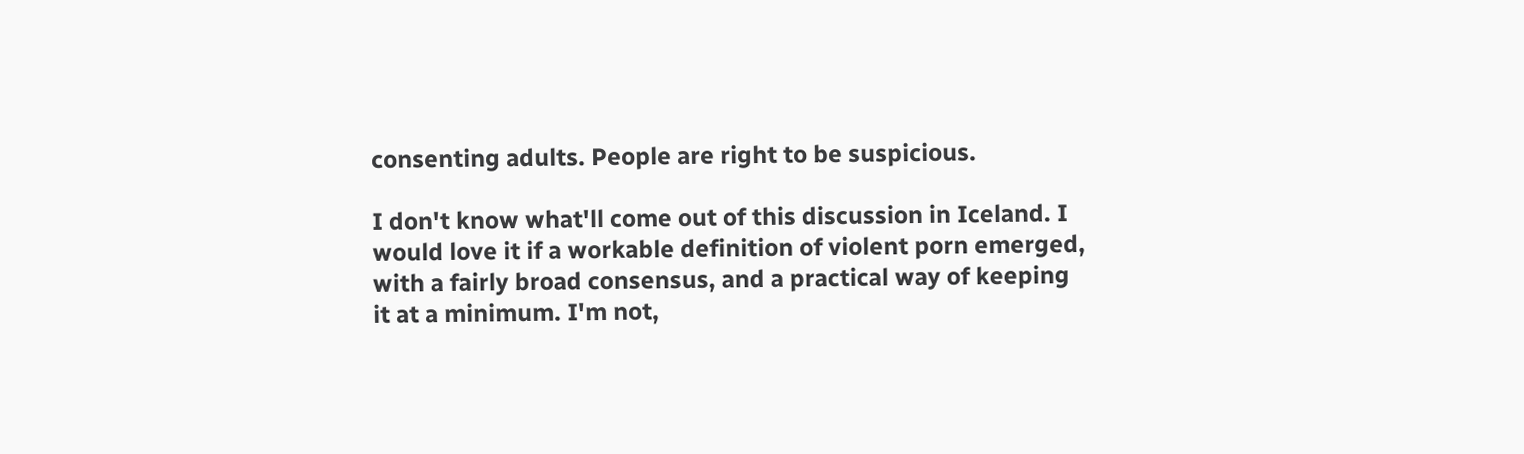consenting adults. People are right to be suspicious.

I don't know what'll come out of this discussion in Iceland. I would love it if a workable definition of violent porn emerged, with a fairly broad consensus, and a practical way of keeping it at a minimum. I'm not,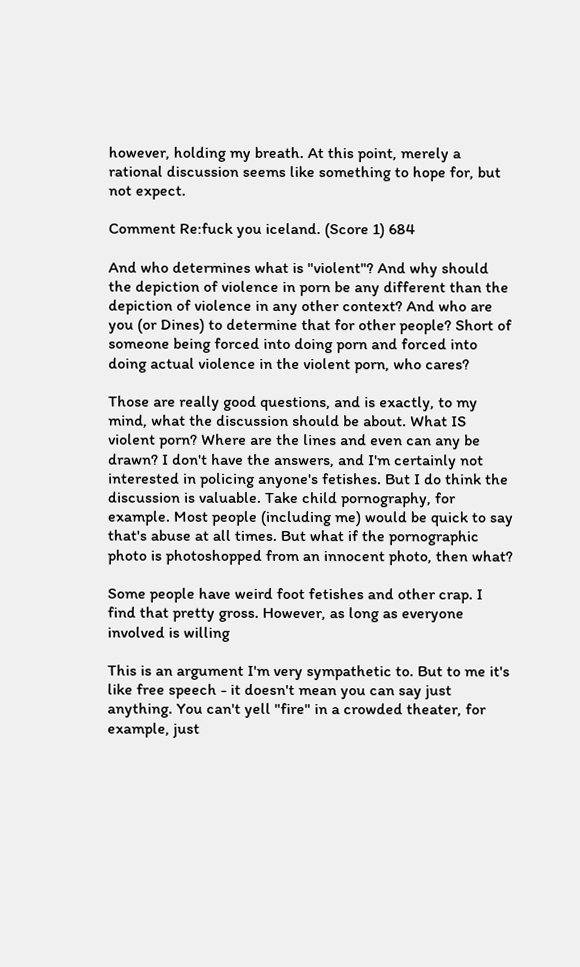however, holding my breath. At this point, merely a rational discussion seems like something to hope for, but not expect.

Comment Re:fuck you iceland. (Score 1) 684

And who determines what is "violent"? And why should the depiction of violence in porn be any different than the depiction of violence in any other context? And who are you (or Dines) to determine that for other people? Short of someone being forced into doing porn and forced into doing actual violence in the violent porn, who cares?

Those are really good questions, and is exactly, to my mind, what the discussion should be about. What IS violent porn? Where are the lines and even can any be drawn? I don't have the answers, and I'm certainly not interested in policing anyone's fetishes. But I do think the discussion is valuable. Take child pornography, for example. Most people (including me) would be quick to say that's abuse at all times. But what if the pornographic photo is photoshopped from an innocent photo, then what?

Some people have weird foot fetishes and other crap. I find that pretty gross. However, as long as everyone involved is willing

This is an argument I'm very sympathetic to. But to me it's like free speech - it doesn't mean you can say just anything. You can't yell "fire" in a crowded theater, for example, just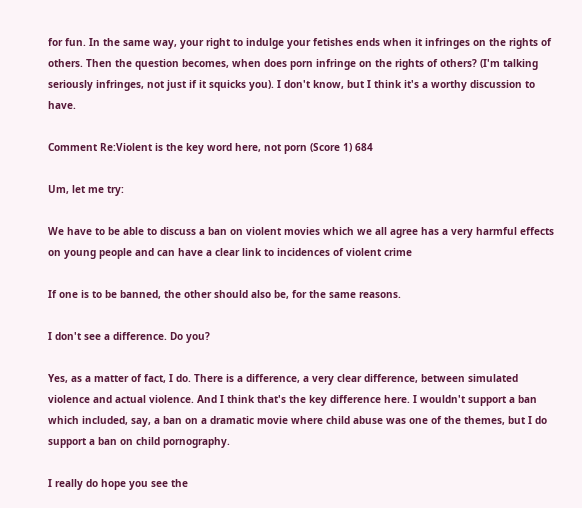for fun. In the same way, your right to indulge your fetishes ends when it infringes on the rights of others. Then the question becomes, when does porn infringe on the rights of others? (I'm talking seriously infringes, not just if it squicks you). I don't know, but I think it's a worthy discussion to have.

Comment Re:Violent is the key word here, not porn (Score 1) 684

Um, let me try:

We have to be able to discuss a ban on violent movies which we all agree has a very harmful effects on young people and can have a clear link to incidences of violent crime

If one is to be banned, the other should also be, for the same reasons.

I don't see a difference. Do you?

Yes, as a matter of fact, I do. There is a difference, a very clear difference, between simulated violence and actual violence. And I think that's the key difference here. I wouldn't support a ban which included, say, a ban on a dramatic movie where child abuse was one of the themes, but I do support a ban on child pornography.

I really do hope you see the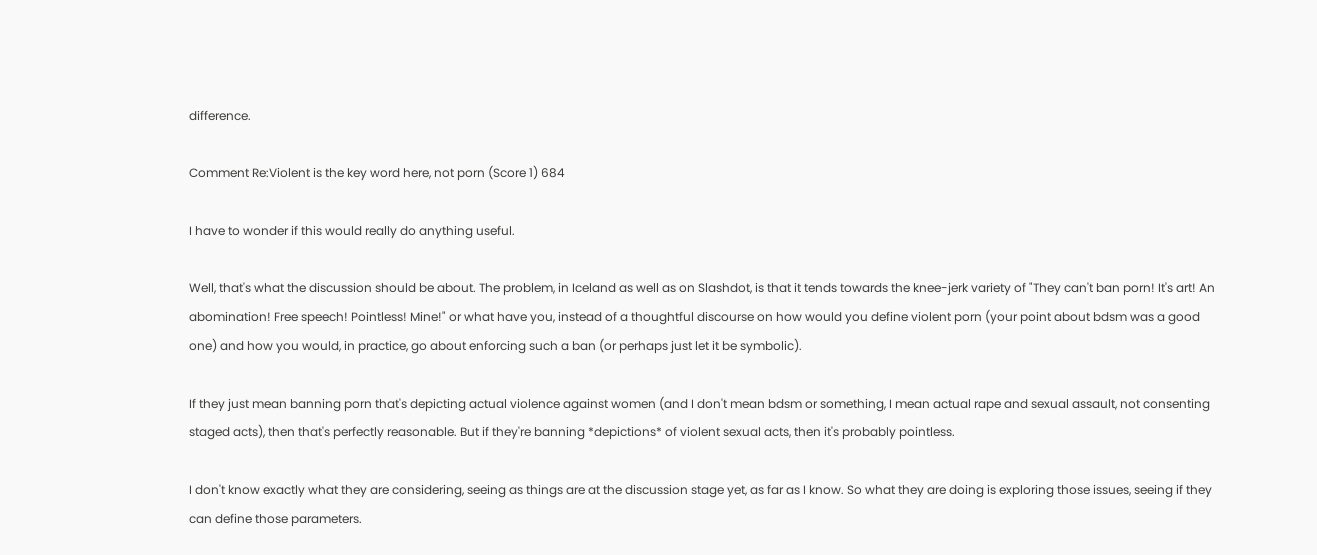difference.

Comment Re:Violent is the key word here, not porn (Score 1) 684

I have to wonder if this would really do anything useful.

Well, that's what the discussion should be about. The problem, in Iceland as well as on Slashdot, is that it tends towards the knee-jerk variety of "They can't ban porn! It's art! An abomination! Free speech! Pointless! Mine!" or what have you, instead of a thoughtful discourse on how would you define violent porn (your point about bdsm was a good one) and how you would, in practice, go about enforcing such a ban (or perhaps just let it be symbolic).

If they just mean banning porn that's depicting actual violence against women (and I don't mean bdsm or something, I mean actual rape and sexual assault, not consenting staged acts), then that's perfectly reasonable. But if they're banning *depictions* of violent sexual acts, then it's probably pointless.

I don't know exactly what they are considering, seeing as things are at the discussion stage yet, as far as I know. So what they are doing is exploring those issues, seeing if they can define those parameters.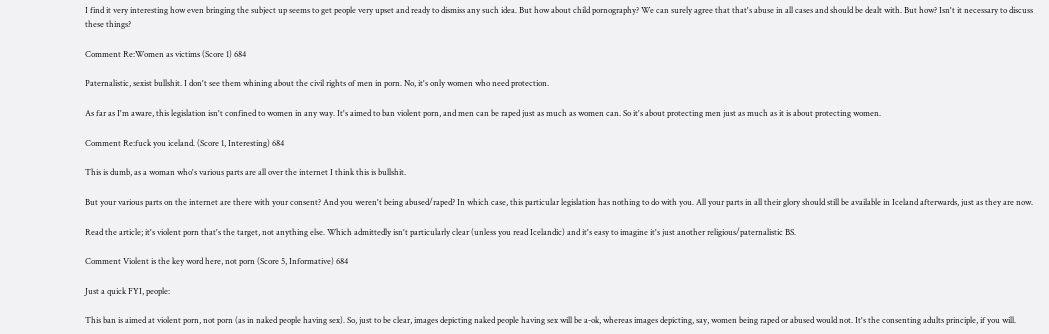I find it very interesting how even bringing the subject up seems to get people very upset and ready to dismiss any such idea. But how about child pornography? We can surely agree that that's abuse in all cases and should be dealt with. But how? Isn't it necessary to discuss these things?

Comment Re:Women as victims (Score 1) 684

Paternalistic, sexist bullshit. I don't see them whining about the civil rights of men in porn. No, it's only women who need protection.

As far as I'm aware, this legislation isn't confined to women in any way. It's aimed to ban violent porn, and men can be raped just as much as women can. So it's about protecting men just as much as it is about protecting women.

Comment Re:fuck you iceland. (Score 1, Interesting) 684

This is dumb, as a woman who's various parts are all over the internet I think this is bullshit.

But your various parts on the internet are there with your consent? And you weren't being abused/raped? In which case, this particular legislation has nothing to do with you. All your parts in all their glory should still be available in Iceland afterwards, just as they are now.

Read the article; it's violent porn that's the target, not anything else. Which admittedly isn't particularly clear (unless you read Icelandic) and it's easy to imagine it's just another religious/paternalistic BS.

Comment Violent is the key word here, not porn (Score 5, Informative) 684

Just a quick FYI, people:

This ban is aimed at violent porn, not porn (as in naked people having sex). So, just to be clear, images depicting naked people having sex will be a-ok, whereas images depicting, say, women being raped or abused would not. It's the consenting adults principle, if you will.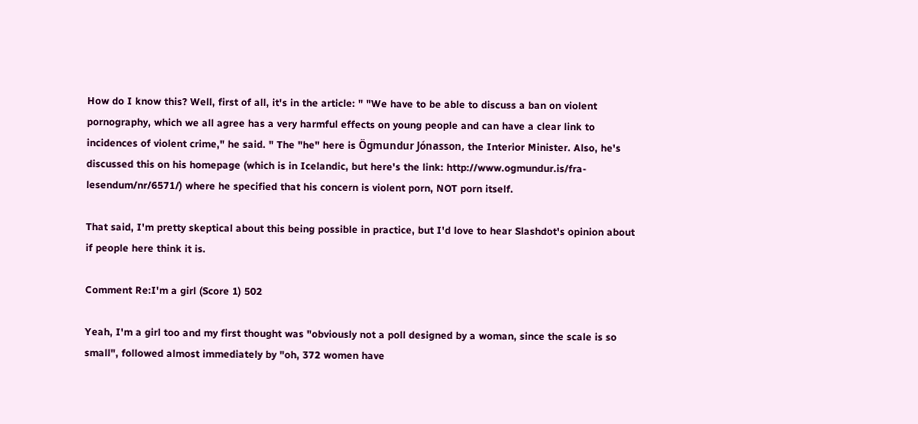How do I know this? Well, first of all, it's in the article: " "We have to be able to discuss a ban on violent pornography, which we all agree has a very harmful effects on young people and can have a clear link to incidences of violent crime," he said. " The "he" here is Ögmundur Jónasson, the Interior Minister. Also, he's discussed this on his homepage (which is in Icelandic, but here's the link: http://www.ogmundur.is/fra-lesendum/nr/6571/) where he specified that his concern is violent porn, NOT porn itself.

That said, I'm pretty skeptical about this being possible in practice, but I'd love to hear Slashdot's opinion about if people here think it is.

Comment Re:I'm a girl (Score 1) 502

Yeah, I'm a girl too and my first thought was "obviously not a poll designed by a woman, since the scale is so small", followed almost immediately by "oh, 372 women have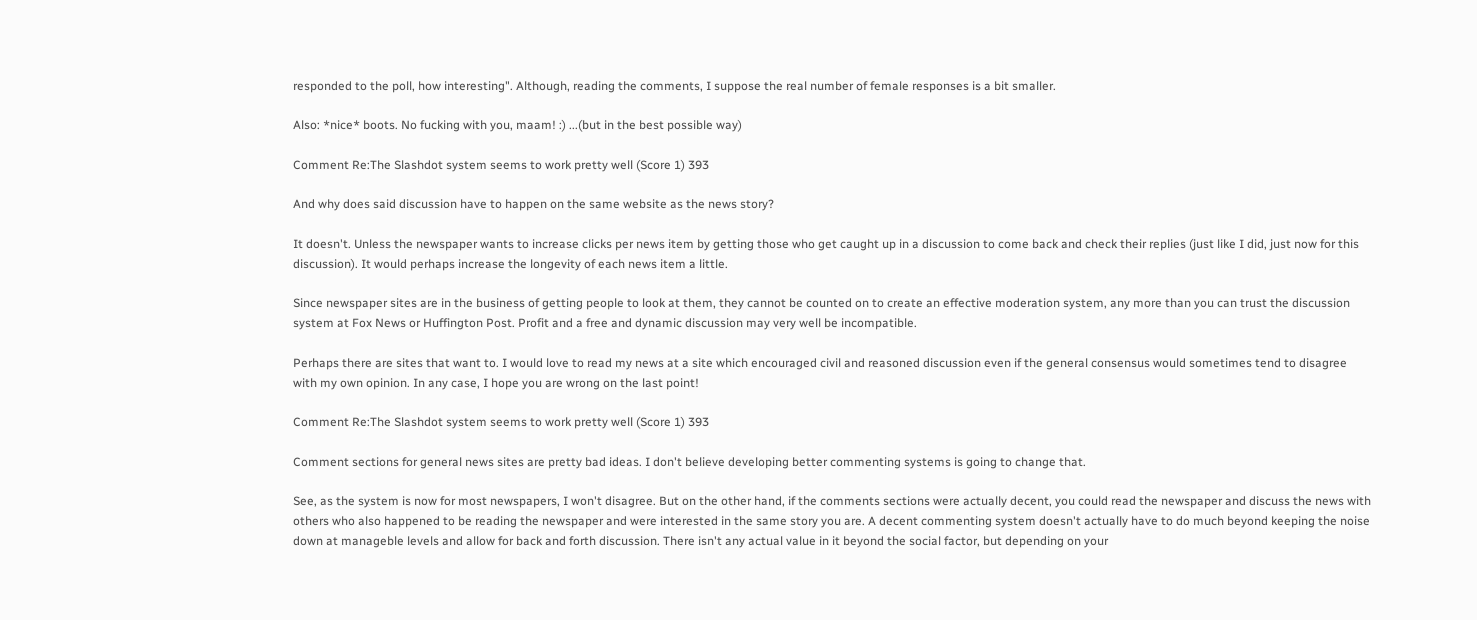responded to the poll, how interesting". Although, reading the comments, I suppose the real number of female responses is a bit smaller.

Also: *nice* boots. No fucking with you, maam! :) ...(but in the best possible way)

Comment Re:The Slashdot system seems to work pretty well (Score 1) 393

And why does said discussion have to happen on the same website as the news story?

It doesn't. Unless the newspaper wants to increase clicks per news item by getting those who get caught up in a discussion to come back and check their replies (just like I did, just now for this discussion). It would perhaps increase the longevity of each news item a little.

Since newspaper sites are in the business of getting people to look at them, they cannot be counted on to create an effective moderation system, any more than you can trust the discussion system at Fox News or Huffington Post. Profit and a free and dynamic discussion may very well be incompatible.

Perhaps there are sites that want to. I would love to read my news at a site which encouraged civil and reasoned discussion even if the general consensus would sometimes tend to disagree with my own opinion. In any case, I hope you are wrong on the last point!

Comment Re:The Slashdot system seems to work pretty well (Score 1) 393

Comment sections for general news sites are pretty bad ideas. I don't believe developing better commenting systems is going to change that.

See, as the system is now for most newspapers, I won't disagree. But on the other hand, if the comments sections were actually decent, you could read the newspaper and discuss the news with others who also happened to be reading the newspaper and were interested in the same story you are. A decent commenting system doesn't actually have to do much beyond keeping the noise down at manageble levels and allow for back and forth discussion. There isn't any actual value in it beyond the social factor, but depending on your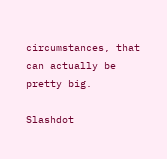circumstances, that can actually be pretty big.

Slashdot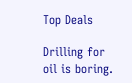Top Deals

Drilling for oil is boring.